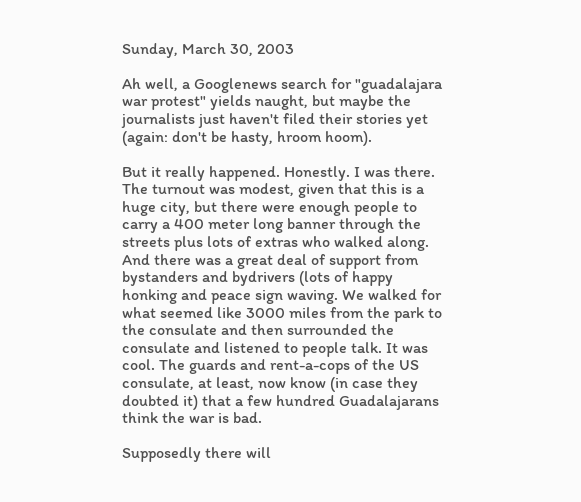Sunday, March 30, 2003

Ah well, a Googlenews search for "guadalajara war protest" yields naught, but maybe the journalists just haven't filed their stories yet (again: don't be hasty, hroom hoom).

But it really happened. Honestly. I was there. The turnout was modest, given that this is a huge city, but there were enough people to carry a 400 meter long banner through the streets plus lots of extras who walked along. And there was a great deal of support from bystanders and bydrivers (lots of happy honking and peace sign waving. We walked for what seemed like 3000 miles from the park to the consulate and then surrounded the consulate and listened to people talk. It was cool. The guards and rent-a-cops of the US consulate, at least, now know (in case they doubted it) that a few hundred Guadalajarans think the war is bad.

Supposedly there will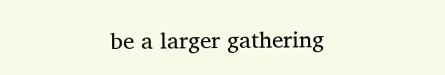be a larger gathering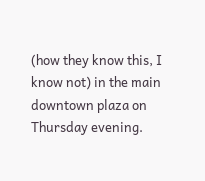(how they know this, I know not) in the main downtown plaza on Thursday evening.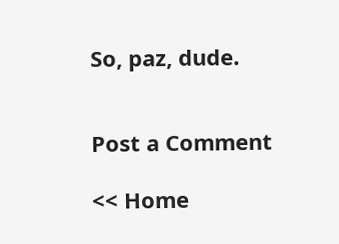So, paz, dude.


Post a Comment

<< Home